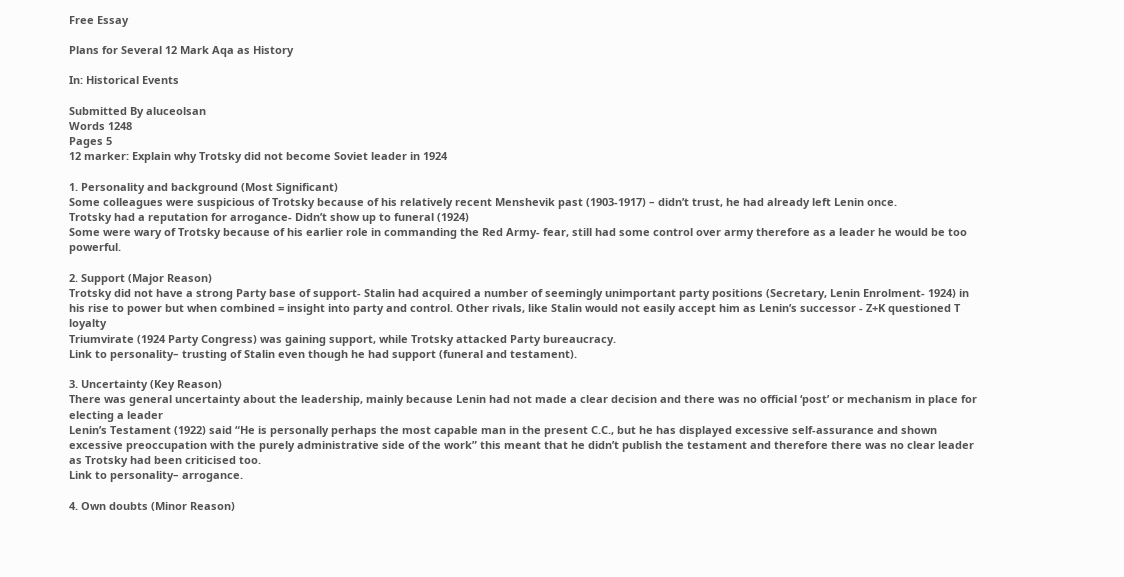Free Essay

Plans for Several 12 Mark Aqa as History

In: Historical Events

Submitted By aluceolsan
Words 1248
Pages 5
12 marker: Explain why Trotsky did not become Soviet leader in 1924

1. Personality and background (Most Significant)
Some colleagues were suspicious of Trotsky because of his relatively recent Menshevik past (1903-1917) – didn’t trust, he had already left Lenin once.
Trotsky had a reputation for arrogance- Didn’t show up to funeral (1924)
Some were wary of Trotsky because of his earlier role in commanding the Red Army- fear, still had some control over army therefore as a leader he would be too powerful.

2. Support (Major Reason)
Trotsky did not have a strong Party base of support- Stalin had acquired a number of seemingly unimportant party positions (Secretary, Lenin Enrolment- 1924) in his rise to power but when combined = insight into party and control. Other rivals, like Stalin would not easily accept him as Lenin’s successor - Z+K questioned T loyalty
Triumvirate (1924 Party Congress) was gaining support, while Trotsky attacked Party bureaucracy.
Link to personality– trusting of Stalin even though he had support (funeral and testament).

3. Uncertainty (Key Reason)
There was general uncertainty about the leadership, mainly because Lenin had not made a clear decision and there was no official ‘post’ or mechanism in place for electing a leader
Lenin’s Testament (1922) said “He is personally perhaps the most capable man in the present C.C., but he has displayed excessive self-assurance and shown excessive preoccupation with the purely administrative side of the work” this meant that he didn’t publish the testament and therefore there was no clear leader as Trotsky had been criticised too.
Link to personality– arrogance.

4. Own doubts (Minor Reason)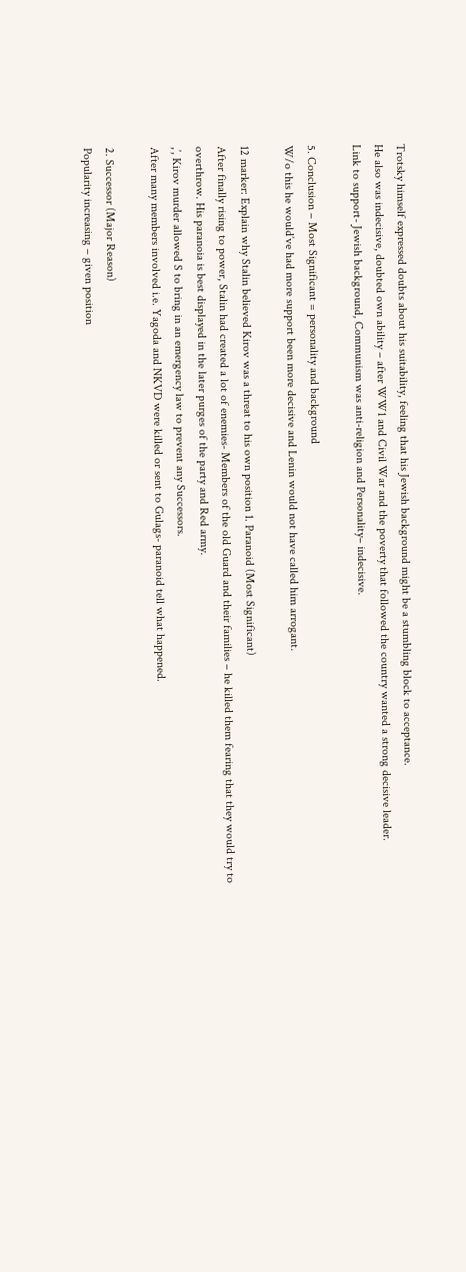Trotsky himself expressed doubts about his suitability, feeling that his Jewish background might be a stumbling block to acceptance.
He also was indecisive, doubted own ability – after WW1 and Civil War and the poverty that followed the country wanted a strong decisive leader.
Link to support- Jewish background, Communism was anti-religion and Personality– indecisive.

5. Conclusion – Most Significant = personality and background
W/o this he would’ve had more support been more decisive and Lenin would not have called him arrogant.

12 marker: Explain why Stalin believed Kirov was a threat to his own position 1. Paranoid (Most Significant)
After finally rising to power, Stalin had created a lot of enemies- Members of the old Guard and their families – he killed them fearing that they would try to overthrow. His paranoia is best displayed in the later purges of the party and Red army.
,’, Kirov murder allowed S to bring in an emergency law to prevent any Successors.
After many members involved i.e. Yagoda and NKVD were killed or sent to Gulags- paranoid tell what happened.

2. Successor (Major Reason)
Popularity increasing – given position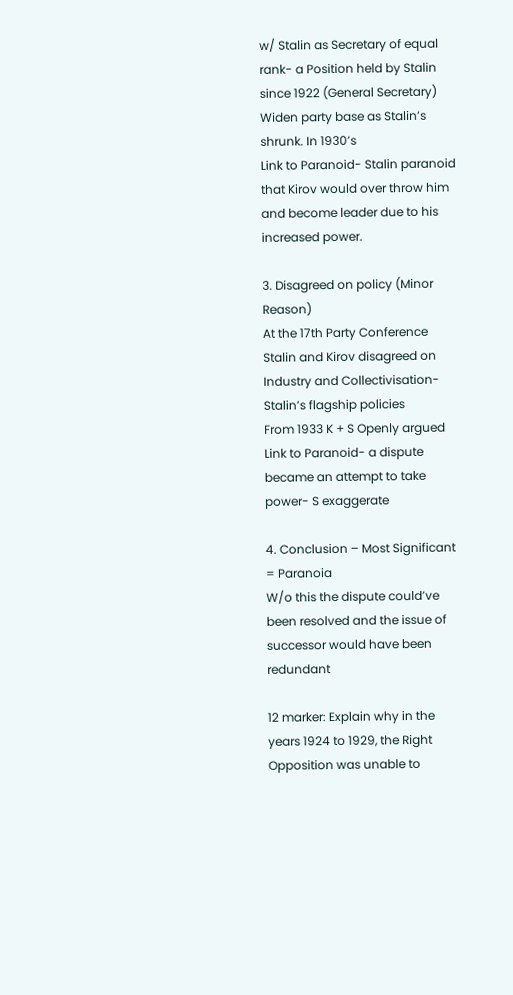w/ Stalin as Secretary of equal rank- a Position held by Stalin since 1922 (General Secretary)
Widen party base as Stalin’s shrunk. In 1930’s
Link to Paranoid- Stalin paranoid that Kirov would over throw him and become leader due to his increased power.

3. Disagreed on policy (Minor Reason)
At the 17th Party Conference Stalin and Kirov disagreed on Industry and Collectivisation- Stalin’s flagship policies
From 1933 K + S Openly argued
Link to Paranoid- a dispute became an attempt to take power- S exaggerate

4. Conclusion – Most Significant = Paranoia
W/o this the dispute could’ve been resolved and the issue of successor would have been redundant

12 marker: Explain why in the years 1924 to 1929, the Right Opposition was unable to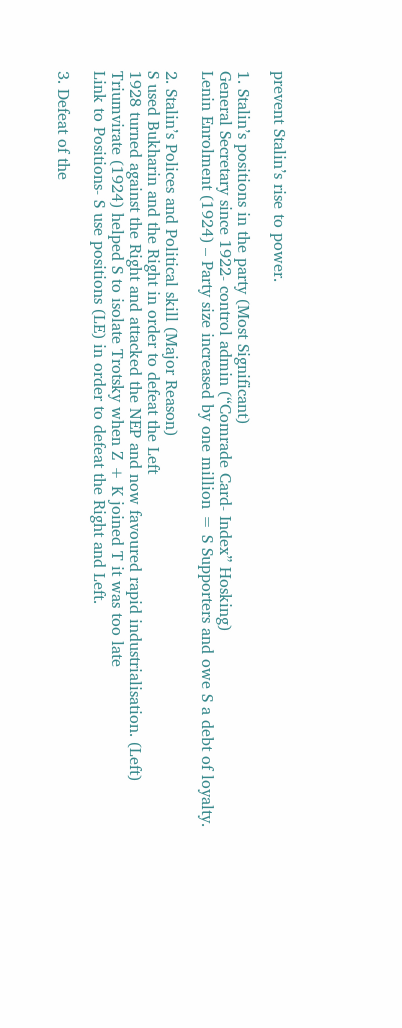prevent Stalin’s rise to power.

1. Stalin’s positions in the party (Most Significant)
General Secretary since 1922- control admin (“Comrade Card- Index” Hosking)
Lenin Enrolment (1924) – Party size increased by one million = S Supporters and owe S a debt of loyalty.

2. Stalin’s Polices and Political skill (Major Reason)
S used Bukharin and the Right in order to defeat the Left
1928 turned against the Right and attacked the NEP and now favoured rapid industrialisation. (Left)
Triumvirate (1924) helped S to isolate Trotsky when Z + K joined T it was too late
Link to Positions- S use positions (LE) in order to defeat the Right and Left.

3. Defeat of the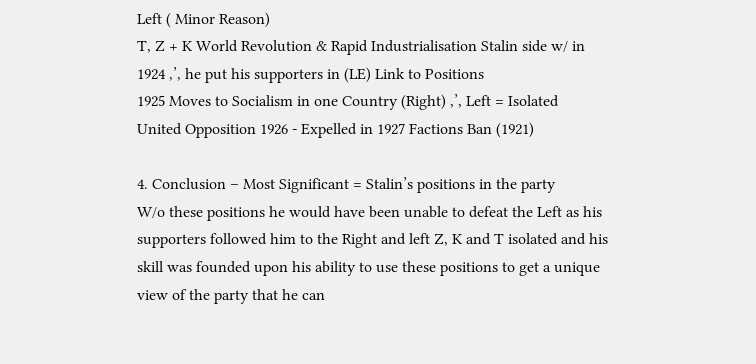Left ( Minor Reason)
T, Z + K World Revolution & Rapid Industrialisation Stalin side w/ in 1924 ,’, he put his supporters in (LE) Link to Positions
1925 Moves to Socialism in one Country (Right) ,’, Left = Isolated
United Opposition 1926 - Expelled in 1927 Factions Ban (1921)

4. Conclusion – Most Significant = Stalin’s positions in the party
W/o these positions he would have been unable to defeat the Left as his supporters followed him to the Right and left Z, K and T isolated and his skill was founded upon his ability to use these positions to get a unique view of the party that he can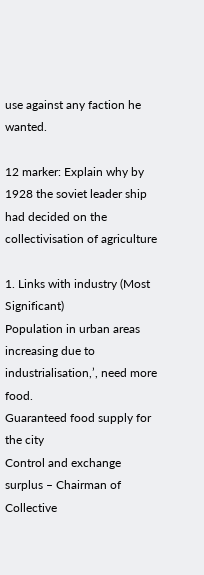use against any faction he wanted.

12 marker: Explain why by 1928 the soviet leader ship had decided on the collectivisation of agriculture

1. Links with industry (Most Significant)
Population in urban areas increasing due to industrialisation,’, need more food.
Guaranteed food supply for the city
Control and exchange surplus – Chairman of Collective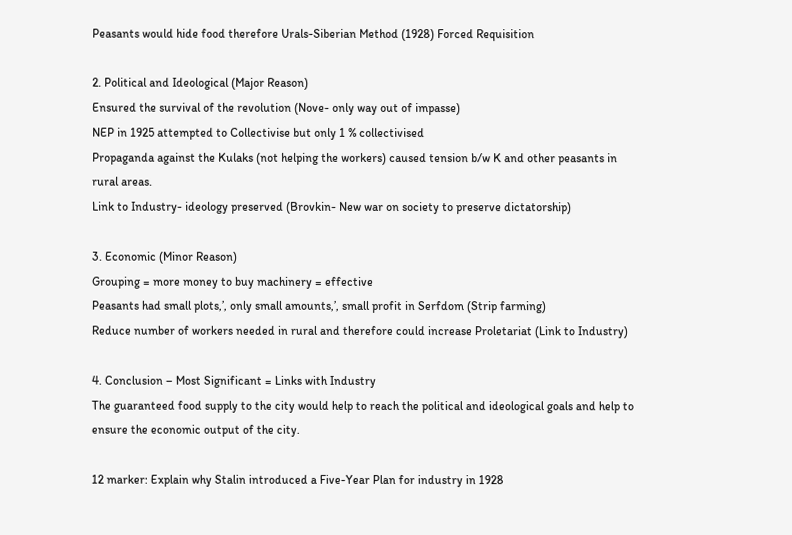Peasants would hide food therefore Urals-Siberian Method (1928) Forced Requisition

2. Political and Ideological (Major Reason)
Ensured the survival of the revolution (Nove- only way out of impasse)
NEP in 1925 attempted to Collectivise but only 1 % collectivised
Propaganda against the Kulaks (not helping the workers) caused tension b/w K and other peasants in rural areas.
Link to Industry- ideology preserved (Brovkin- New war on society to preserve dictatorship)

3. Economic (Minor Reason)
Grouping = more money to buy machinery = effective
Peasants had small plots,’, only small amounts,’, small profit in Serfdom (Strip farming)
Reduce number of workers needed in rural and therefore could increase Proletariat (Link to Industry)

4. Conclusion – Most Significant = Links with Industry
The guaranteed food supply to the city would help to reach the political and ideological goals and help to ensure the economic output of the city.

12 marker: Explain why Stalin introduced a Five-Year Plan for industry in 1928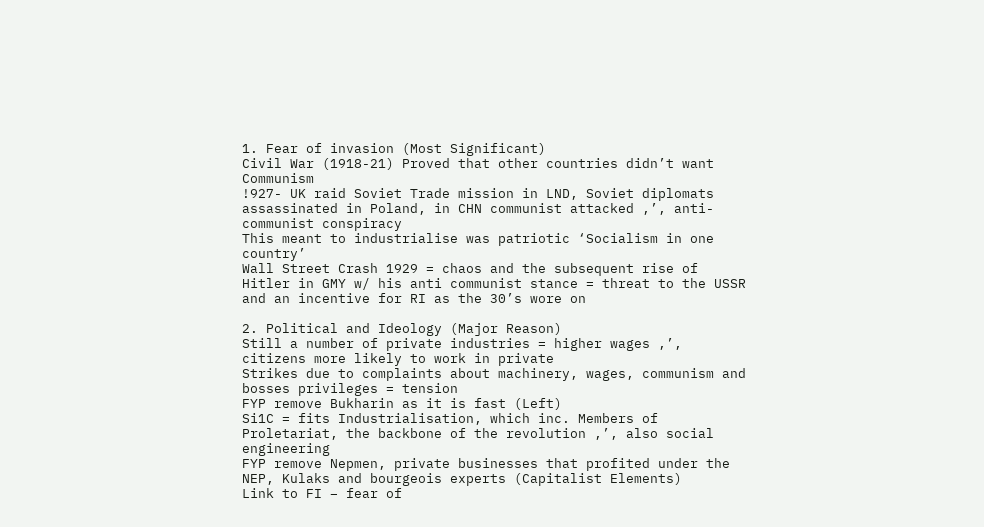1. Fear of invasion (Most Significant)
Civil War (1918-21) Proved that other countries didn’t want Communism
!927- UK raid Soviet Trade mission in LND, Soviet diplomats assassinated in Poland, in CHN communist attacked ,’, anti-communist conspiracy
This meant to industrialise was patriotic ‘Socialism in one country’
Wall Street Crash 1929 = chaos and the subsequent rise of Hitler in GMY w/ his anti communist stance = threat to the USSR and an incentive for RI as the 30’s wore on

2. Political and Ideology (Major Reason)
Still a number of private industries = higher wages ,’, citizens more likely to work in private
Strikes due to complaints about machinery, wages, communism and bosses privileges = tension
FYP remove Bukharin as it is fast (Left)
Si1C = fits Industrialisation, which inc. Members of Proletariat, the backbone of the revolution ,’, also social engineering
FYP remove Nepmen, private businesses that profited under the NEP, Kulaks and bourgeois experts (Capitalist Elements)
Link to FI – fear of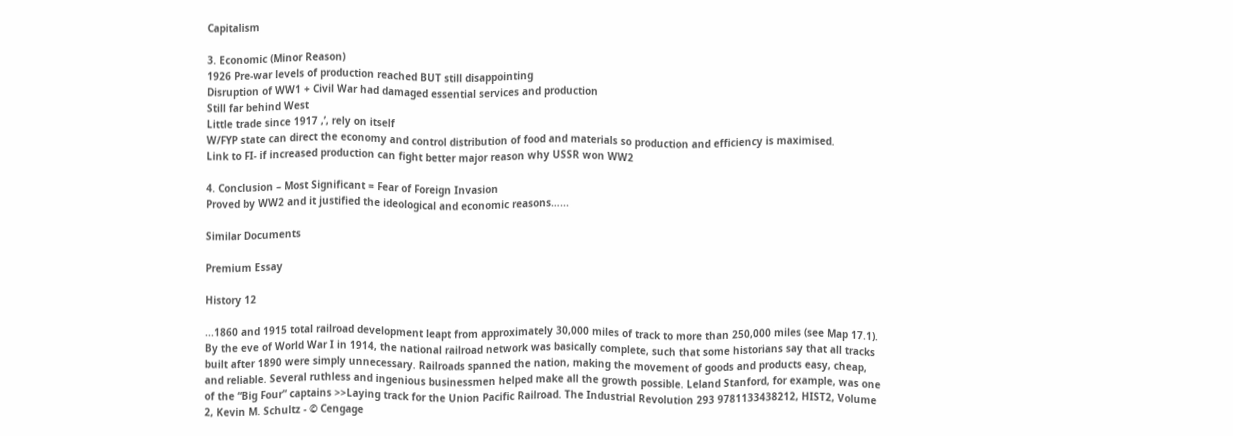Capitalism

3. Economic (Minor Reason)
1926 Pre-war levels of production reached BUT still disappointing
Disruption of WW1 + Civil War had damaged essential services and production
Still far behind West
Little trade since 1917 ,’, rely on itself
W/FYP state can direct the economy and control distribution of food and materials so production and efficiency is maximised.
Link to FI- if increased production can fight better major reason why USSR won WW2

4. Conclusion – Most Significant = Fear of Foreign Invasion
Proved by WW2 and it justified the ideological and economic reasons…...

Similar Documents

Premium Essay

History 12

...1860 and 1915 total railroad development leapt from approximately 30,000 miles of track to more than 250,000 miles (see Map 17.1). By the eve of World War I in 1914, the national railroad network was basically complete, such that some historians say that all tracks built after 1890 were simply unnecessary. Railroads spanned the nation, making the movement of goods and products easy, cheap, and reliable. Several ruthless and ingenious businessmen helped make all the growth possible. Leland Stanford, for example, was one of the “Big Four” captains >>Laying track for the Union Pacific Railroad. The Industrial Revolution 293 9781133438212, HIST2, Volume 2, Kevin M. Schultz - © Cengage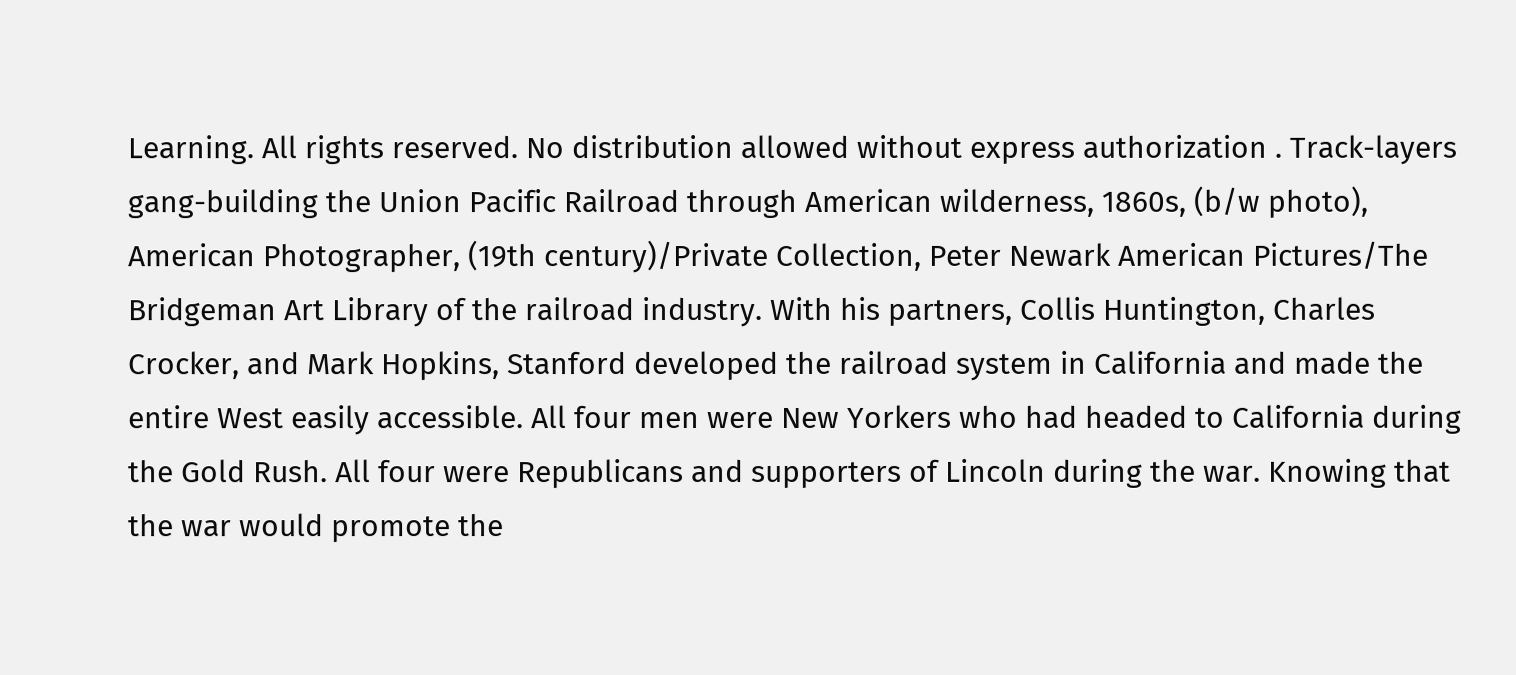Learning. All rights reserved. No distribution allowed without express authorization . Track-layers gang-building the Union Pacific Railroad through American wilderness, 1860s, (b/w photo), American Photographer, (19th century)/Private Collection, Peter Newark American Pictures/The Bridgeman Art Library of the railroad industry. With his partners, Collis Huntington, Charles Crocker, and Mark Hopkins, Stanford developed the railroad system in California and made the entire West easily accessible. All four men were New Yorkers who had headed to California during the Gold Rush. All four were Republicans and supporters of Lincoln during the war. Knowing that the war would promote the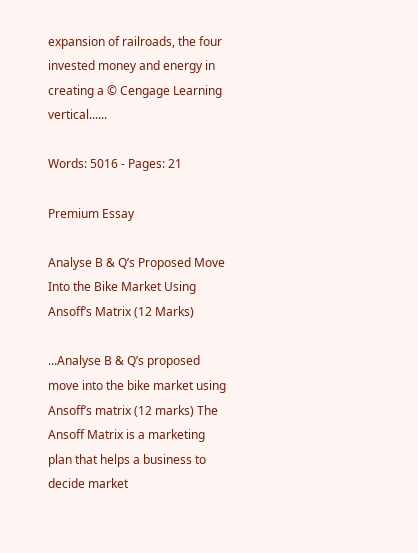expansion of railroads, the four invested money and energy in creating a © Cengage Learning vertical......

Words: 5016 - Pages: 21

Premium Essay

Analyse B & Q’s Proposed Move Into the Bike Market Using Ansoff’s Matrix (12 Marks)

...Analyse B & Q’s proposed move into the bike market using Ansoff’s matrix (12 marks) The Ansoff Matrix is a marketing plan that helps a business to decide market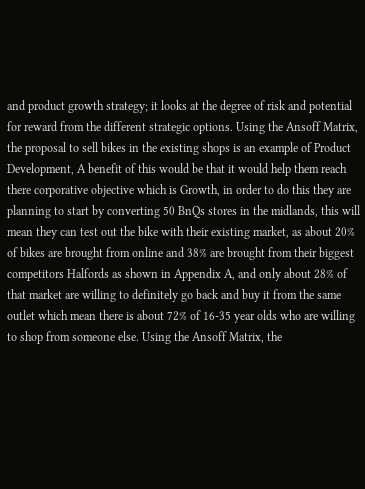and product growth strategy; it looks at the degree of risk and potential for reward from the different strategic options. Using the Ansoff Matrix, the proposal to sell bikes in the existing shops is an example of Product Development, A benefit of this would be that it would help them reach there corporative objective which is Growth, in order to do this they are planning to start by converting 50 BnQs stores in the midlands, this will mean they can test out the bike with their existing market, as about 20% of bikes are brought from online and 38% are brought from their biggest competitors Halfords as shown in Appendix A, and only about 28% of that market are willing to definitely go back and buy it from the same outlet which mean there is about 72% of 16-35 year olds who are willing to shop from someone else. Using the Ansoff Matrix, the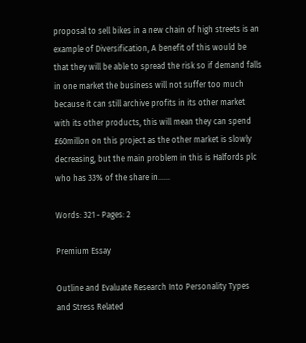proposal to sell bikes in a new chain of high streets is an example of Diversification, A benefit of this would be that they will be able to spread the risk so if demand falls in one market the business will not suffer too much because it can still archive profits in its other market with its other products, this will mean they can spend £60millon on this project as the other market is slowly decreasing, but the main problem in this is Halfords plc who has 33% of the share in......

Words: 321 - Pages: 2

Premium Essay

Outline and Evaluate Research Into Personality Types and Stress Related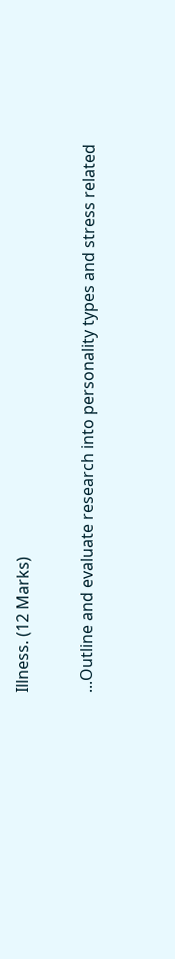Illness. (12 Marks)

...Outline and evaluate research into personality types and stress related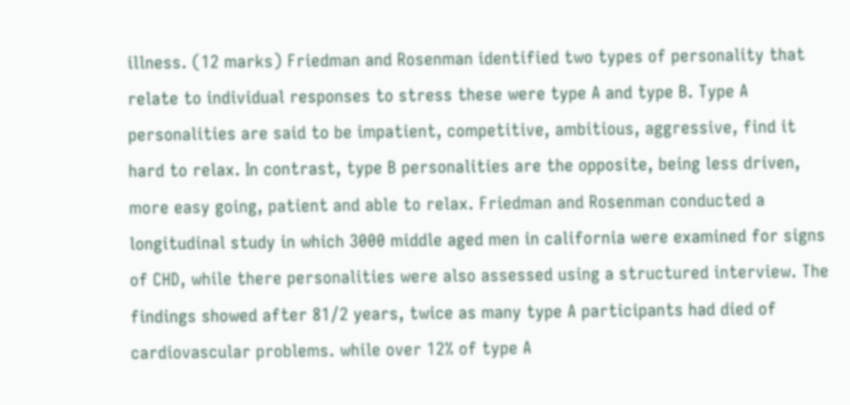illness. (12 marks) Friedman and Rosenman identified two types of personality that relate to individual responses to stress these were type A and type B. Type A personalities are said to be impatient, competitive, ambitious, aggressive, find it hard to relax. In contrast, type B personalities are the opposite, being less driven, more easy going, patient and able to relax. Friedman and Rosenman conducted a longitudinal study in which 3000 middle aged men in california were examined for signs of CHD, while there personalities were also assessed using a structured interview. The findings showed after 81/2 years, twice as many type A participants had died of cardiovascular problems. while over 12% of type A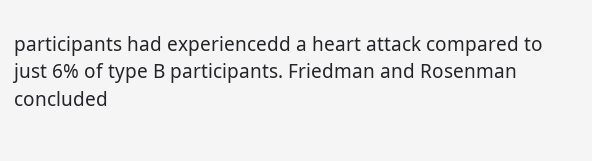participants had experiencedd a heart attack compared to just 6% of type B participants. Friedman and Rosenman concluded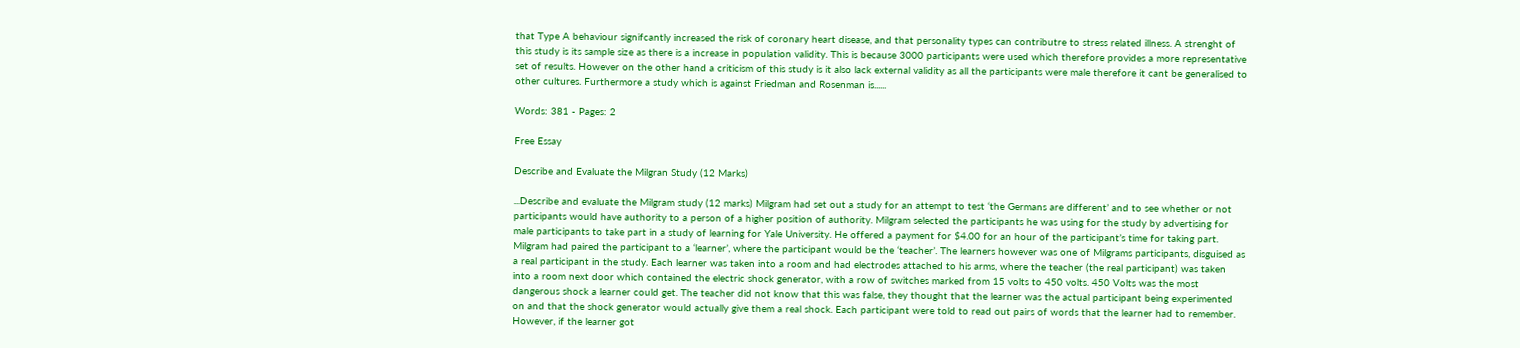that Type A behaviour signifcantly increased the risk of coronary heart disease, and that personality types can contributre to stress related illness. A strenght of this study is its sample size as there is a increase in population validity. This is because 3000 participants were used which therefore provides a more representative set of results. However on the other hand a criticism of this study is it also lack external validity as all the participants were male therefore it cant be generalised to other cultures. Furthermore a study which is against Friedman and Rosenman is......

Words: 381 - Pages: 2

Free Essay

Describe and Evaluate the Milgran Study (12 Marks)

...Describe and evaluate the Milgram study (12 marks) Milgram had set out a study for an attempt to test ‘the Germans are different’ and to see whether or not participants would have authority to a person of a higher position of authority. Milgram selected the participants he was using for the study by advertising for male participants to take part in a study of learning for Yale University. He offered a payment for $4.00 for an hour of the participant’s time for taking part. Milgram had paired the participant to a ‘learner’, where the participant would be the ‘teacher’. The learners however was one of Milgrams participants, disguised as a real participant in the study. Each learner was taken into a room and had electrodes attached to his arms, where the teacher (the real participant) was taken into a room next door which contained the electric shock generator, with a row of switches marked from 15 volts to 450 volts. 450 Volts was the most dangerous shock a learner could get. The teacher did not know that this was false, they thought that the learner was the actual participant being experimented on and that the shock generator would actually give them a real shock. Each participant were told to read out pairs of words that the learner had to remember. However, if the learner got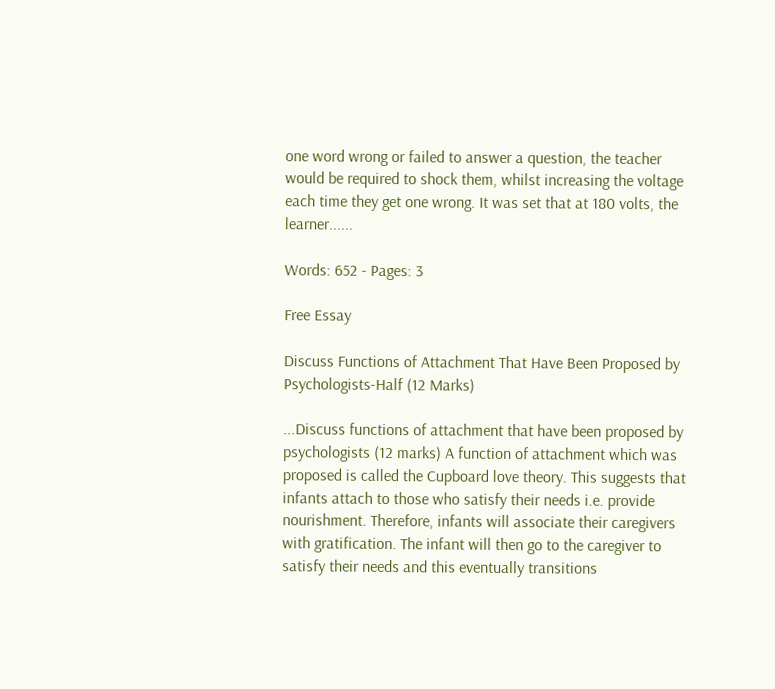one word wrong or failed to answer a question, the teacher would be required to shock them, whilst increasing the voltage each time they get one wrong. It was set that at 180 volts, the learner......

Words: 652 - Pages: 3

Free Essay

Discuss Functions of Attachment That Have Been Proposed by Psychologists-Half (12 Marks)

...Discuss functions of attachment that have been proposed by psychologists (12 marks) A function of attachment which was proposed is called the Cupboard love theory. This suggests that infants attach to those who satisfy their needs i.e. provide nourishment. Therefore, infants will associate their caregivers with gratification. The infant will then go to the caregiver to satisfy their needs and this eventually transitions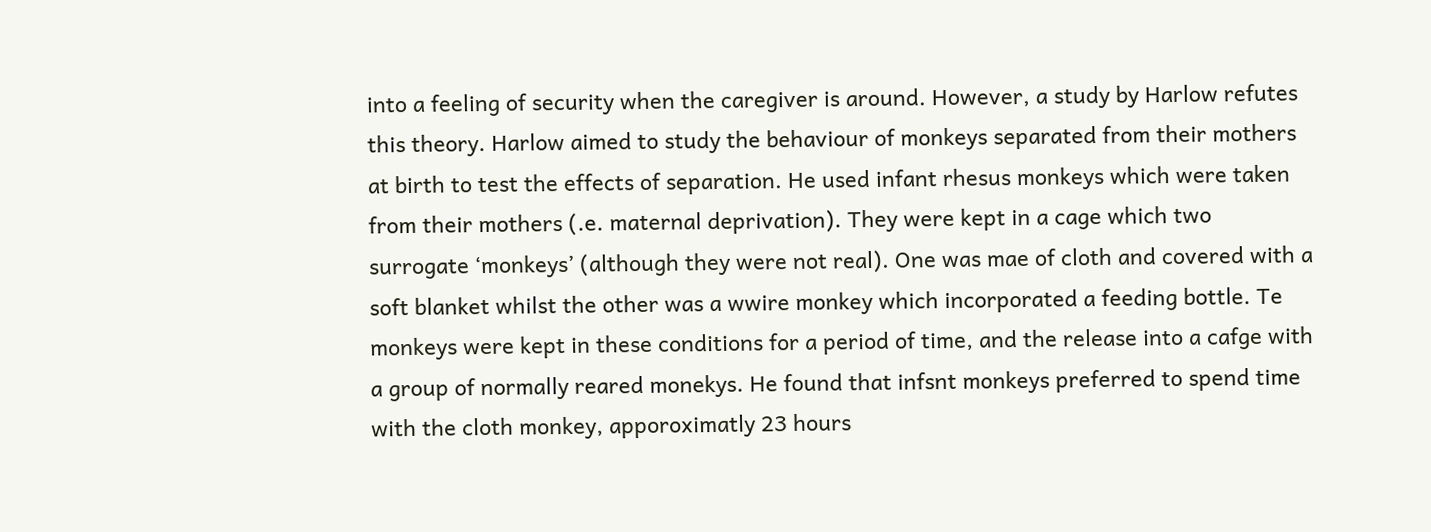into a feeling of security when the caregiver is around. However, a study by Harlow refutes this theory. Harlow aimed to study the behaviour of monkeys separated from their mothers at birth to test the effects of separation. He used infant rhesus monkeys which were taken from their mothers (.e. maternal deprivation). They were kept in a cage which two surrogate ‘monkeys’ (although they were not real). One was mae of cloth and covered with a soft blanket whilst the other was a wwire monkey which incorporated a feeding bottle. Te monkeys were kept in these conditions for a period of time, and the release into a cafge with a group of normally reared monekys. He found that infsnt monkeys preferred to spend time with the cloth monkey, apporoximatly 23 hours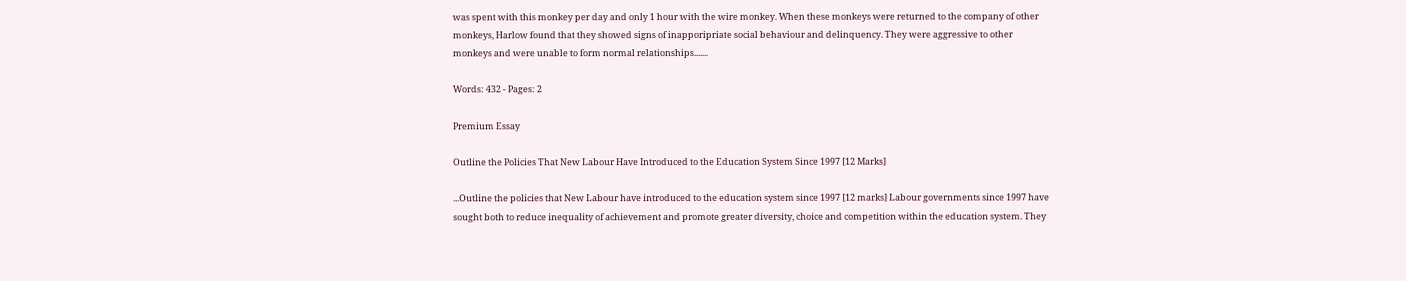was spent with this monkey per day and only 1 hour with the wire monkey. When these monkeys were returned to the company of other monkeys, Harlow found that they showed signs of inapporipriate social behaviour and delinquency. They were aggressive to other monkeys and were unable to form normal relationships.......

Words: 432 - Pages: 2

Premium Essay

Outline the Policies That New Labour Have Introduced to the Education System Since 1997 [12 Marks]

...Outline the policies that New Labour have introduced to the education system since 1997 [12 marks] Labour governments since 1997 have sought both to reduce inequality of achievement and promote greater diversity, choice and competition within the education system. They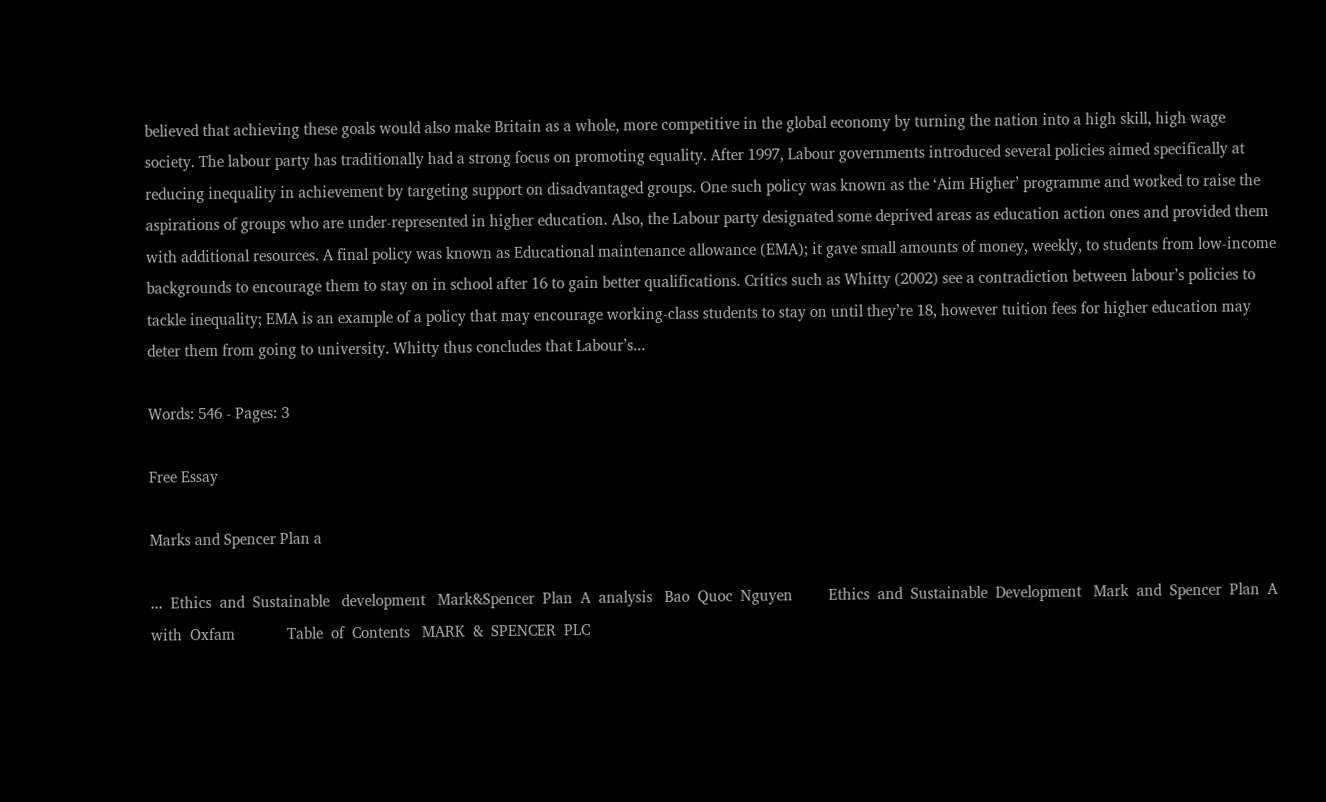believed that achieving these goals would also make Britain as a whole, more competitive in the global economy by turning the nation into a high skill, high wage society. The labour party has traditionally had a strong focus on promoting equality. After 1997, Labour governments introduced several policies aimed specifically at reducing inequality in achievement by targeting support on disadvantaged groups. One such policy was known as the ‘Aim Higher’ programme and worked to raise the aspirations of groups who are under-represented in higher education. Also, the Labour party designated some deprived areas as education action ones and provided them with additional resources. A final policy was known as Educational maintenance allowance (EMA); it gave small amounts of money, weekly, to students from low-income backgrounds to encourage them to stay on in school after 16 to gain better qualifications. Critics such as Whitty (2002) see a contradiction between labour’s policies to tackle inequality; EMA is an example of a policy that may encourage working-class students to stay on until they’re 18, however tuition fees for higher education may deter them from going to university. Whitty thus concludes that Labour’s...

Words: 546 - Pages: 3

Free Essay

Marks and Spencer Plan a

...  Ethics  and  Sustainable   development   Mark&Spencer  Plan  A  analysis   Bao  Quoc  Nguyen         Ethics  and  Sustainable  Development   Mark  and  Spencer  Plan  A  with  Oxfam             Table  of  Contents   MARK  &  SPENCER  PLC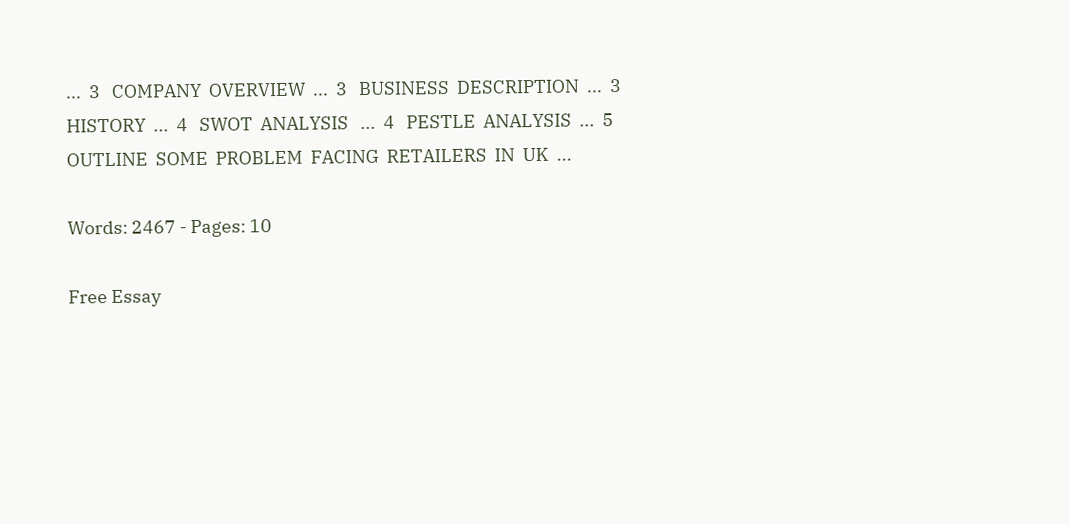...  3   COMPANY  OVERVIEW  ...  3   BUSINESS  DESCRIPTION  ...  3   HISTORY  ...  4   SWOT  ANALYSIS   ...  4   PESTLE  ANALYSIS  ...  5   OUTLINE  SOME  PROBLEM  FACING  RETAILERS  IN  UK  ...

Words: 2467 - Pages: 10

Free Essay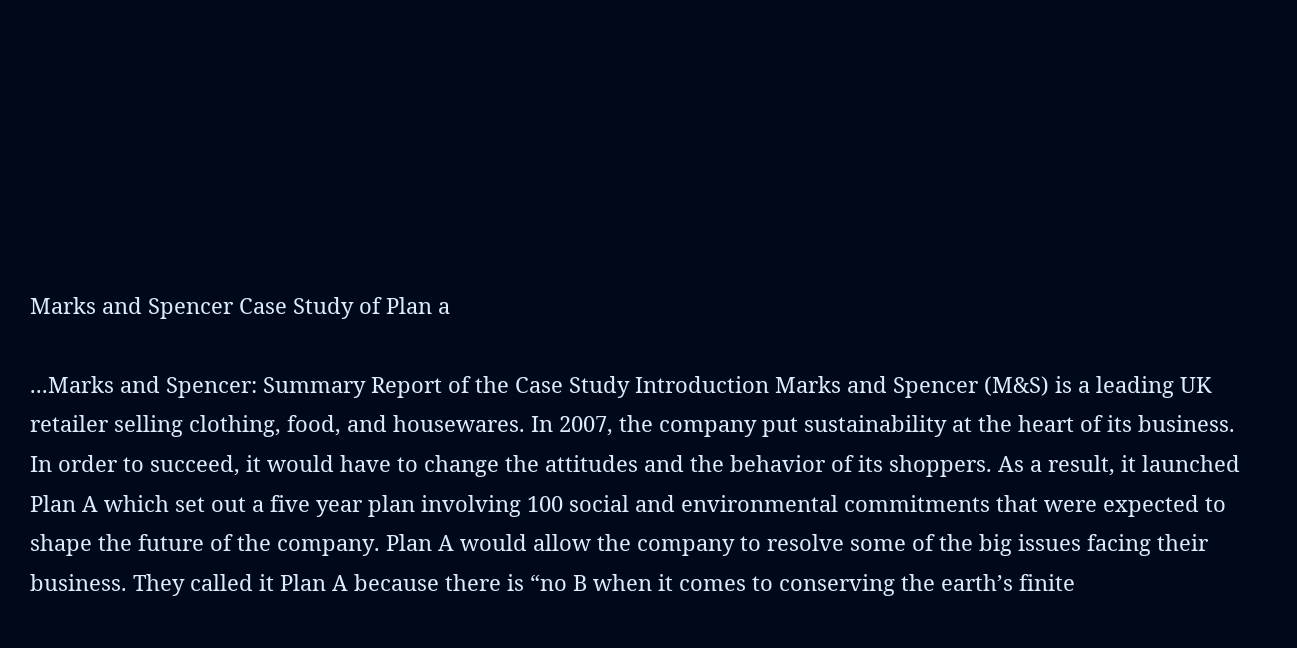Marks and Spencer Case Study of Plan a

...Marks and Spencer: Summary Report of the Case Study Introduction Marks and Spencer (M&S) is a leading UK retailer selling clothing, food, and housewares. In 2007, the company put sustainability at the heart of its business. In order to succeed, it would have to change the attitudes and the behavior of its shoppers. As a result, it launched Plan A which set out a five year plan involving 100 social and environmental commitments that were expected to shape the future of the company. Plan A would allow the company to resolve some of the big issues facing their business. They called it Plan A because there is “no B when it comes to conserving the earth’s finite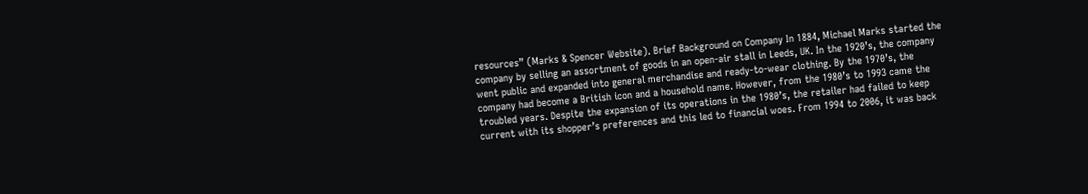resources” (Marks & Spencer Website). Brief Background on Company In 1884, Michael Marks started the company by selling an assortment of goods in an open-air stall in Leeds, UK. In the 1920’s, the company went public and expanded into general merchandise and ready-to-wear clothing. By the 1970’s, the company had become a British icon and a household name. However, from the 1980’s to 1993 came the troubled years. Despite the expansion of its operations in the 1980’s, the retailer had failed to keep current with its shopper’s preferences and this led to financial woes. From 1994 to 2006, it was back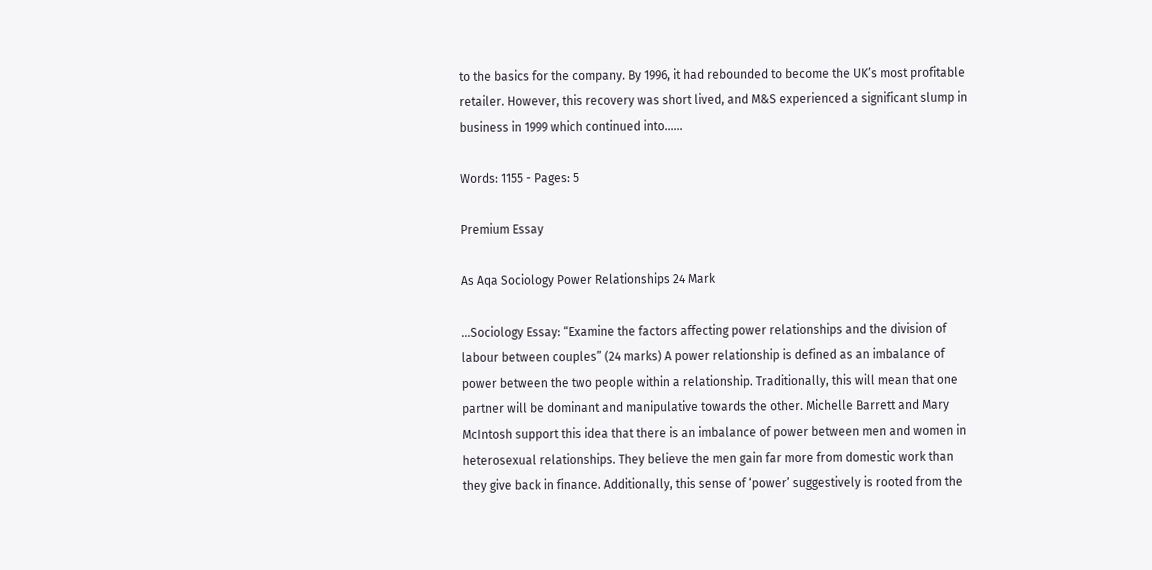to the basics for the company. By 1996, it had rebounded to become the UK’s most profitable retailer. However, this recovery was short lived, and M&S experienced a significant slump in business in 1999 which continued into......

Words: 1155 - Pages: 5

Premium Essay

As Aqa Sociology Power Relationships 24 Mark

...Sociology Essay: “Examine the factors affecting power relationships and the division of labour between couples” (24 marks) A power relationship is defined as an imbalance of power between the two people within a relationship. Traditionally, this will mean that one partner will be dominant and manipulative towards the other. Michelle Barrett and Mary McIntosh support this idea that there is an imbalance of power between men and women in heterosexual relationships. They believe the men gain far more from domestic work than they give back in finance. Additionally, this sense of ‘power’ suggestively is rooted from the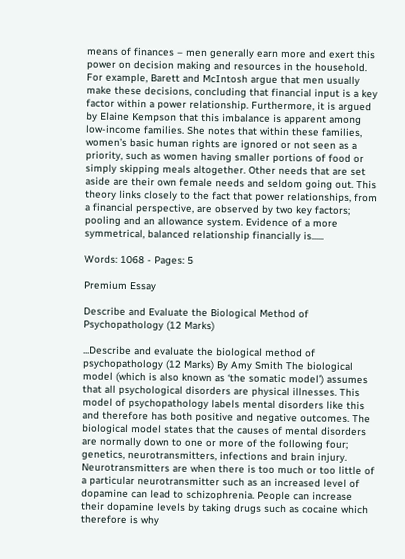means of finances – men generally earn more and exert this power on decision making and resources in the household. For example, Barett and McIntosh argue that men usually make these decisions, concluding that financial input is a key factor within a power relationship. Furthermore, it is argued by Elaine Kempson that this imbalance is apparent among low-income families. She notes that within these families, women’s basic human rights are ignored or not seen as a priority, such as women having smaller portions of food or simply skipping meals altogether. Other needs that are set aside are their own female needs and seldom going out. This theory links closely to the fact that power relationships, from a financial perspective, are observed by two key factors; pooling and an allowance system. Evidence of a more symmetrical, balanced relationship financially is......

Words: 1068 - Pages: 5

Premium Essay

Describe and Evaluate the Biological Method of Psychopathology (12 Marks)

...Describe and evaluate the biological method of psychopathology (12 Marks) By Amy Smith The biological model (which is also known as ‘the somatic model’) assumes that all psychological disorders are physical illnesses. This model of psychopathology labels mental disorders like this and therefore has both positive and negative outcomes. The biological model states that the causes of mental disorders are normally down to one or more of the following four; genetics, neurotransmitters, infections and brain injury. Neurotransmitters are when there is too much or too little of a particular neurotransmitter such as an increased level of dopamine can lead to schizophrenia. People can increase their dopamine levels by taking drugs such as cocaine which therefore is why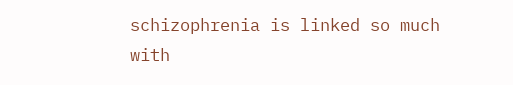schizophrenia is linked so much with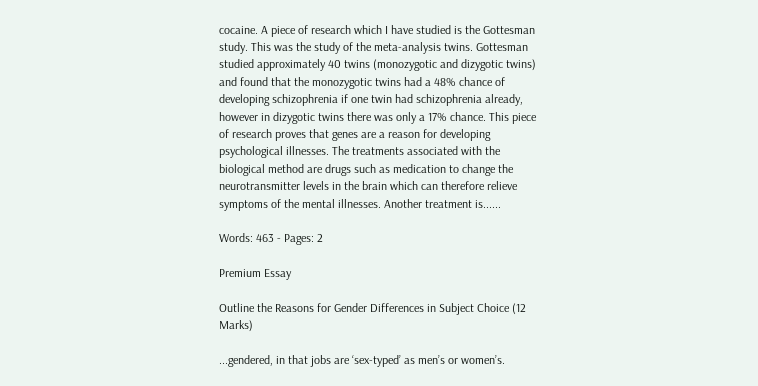cocaine. A piece of research which I have studied is the Gottesman study. This was the study of the meta-analysis twins. Gottesman studied approximately 40 twins (monozygotic and dizygotic twins) and found that the monozygotic twins had a 48% chance of developing schizophrenia if one twin had schizophrenia already, however in dizygotic twins there was only a 17% chance. This piece of research proves that genes are a reason for developing psychological illnesses. The treatments associated with the biological method are drugs such as medication to change the neurotransmitter levels in the brain which can therefore relieve symptoms of the mental illnesses. Another treatment is......

Words: 463 - Pages: 2

Premium Essay

Outline the Reasons for Gender Differences in Subject Choice (12 Marks)

...gendered, in that jobs are ‘sex-typed’ as men’s or women’s.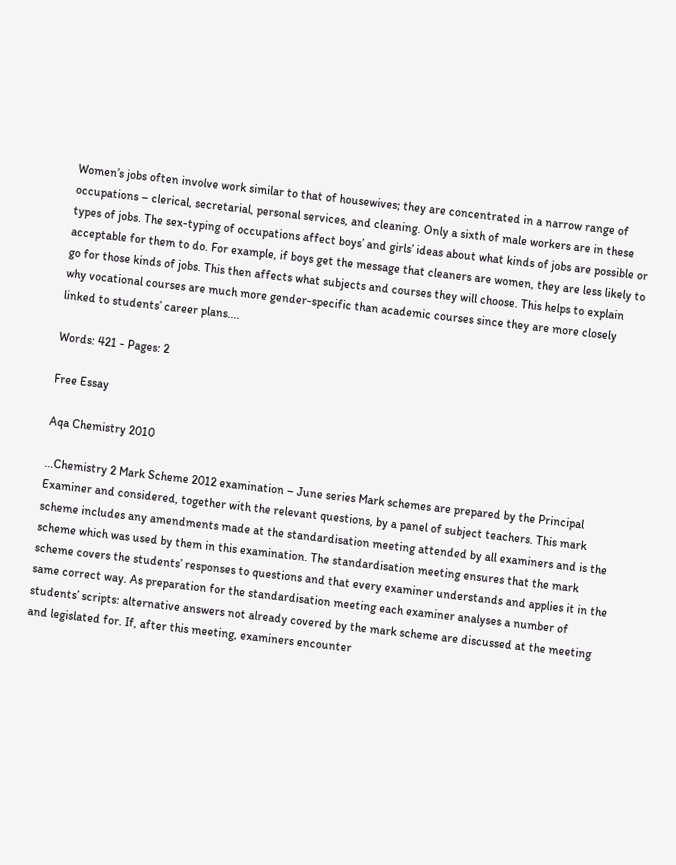Women’s jobs often involve work similar to that of housewives; they are concentrated in a narrow range of occupations – clerical, secretarial, personal services, and cleaning. Only a sixth of male workers are in these types of jobs. The sex-typing of occupations affect boys’ and girls’ ideas about what kinds of jobs are possible or acceptable for them to do. For example, if boys get the message that cleaners are women, they are less likely to go for those kinds of jobs. This then affects what subjects and courses they will choose. This helps to explain why vocational courses are much more gender-specific than academic courses since they are more closely linked to students’ career plans....

Words: 421 - Pages: 2

Free Essay

Aqa Chemistry 2010

...Chemistry 2 Mark Scheme 2012 examination – June series Mark schemes are prepared by the Principal Examiner and considered, together with the relevant questions, by a panel of subject teachers. This mark scheme includes any amendments made at the standardisation meeting attended by all examiners and is the scheme which was used by them in this examination. The standardisation meeting ensures that the mark scheme covers the students’ responses to questions and that every examiner understands and applies it in the same correct way. As preparation for the standardisation meeting each examiner analyses a number of students’ scripts: alternative answers not already covered by the mark scheme are discussed at the meeting and legislated for. If, after this meeting, examiners encounter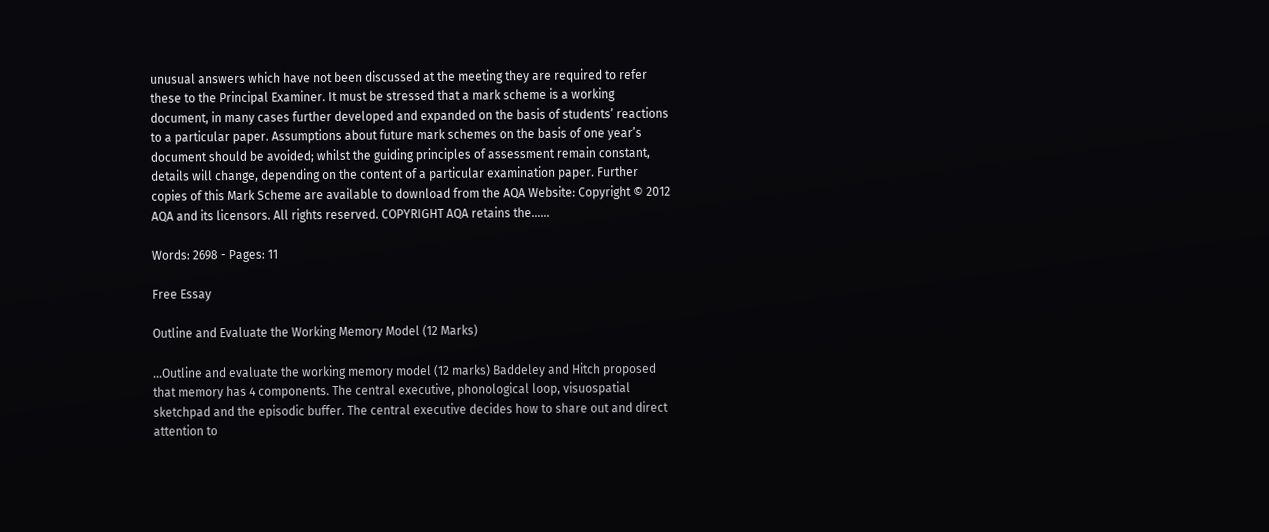unusual answers which have not been discussed at the meeting they are required to refer these to the Principal Examiner. It must be stressed that a mark scheme is a working document, in many cases further developed and expanded on the basis of students’ reactions to a particular paper. Assumptions about future mark schemes on the basis of one year’s document should be avoided; whilst the guiding principles of assessment remain constant, details will change, depending on the content of a particular examination paper. Further copies of this Mark Scheme are available to download from the AQA Website: Copyright © 2012 AQA and its licensors. All rights reserved. COPYRIGHT AQA retains the......

Words: 2698 - Pages: 11

Free Essay

Outline and Evaluate the Working Memory Model (12 Marks)

...Outline and evaluate the working memory model (12 marks) Baddeley and Hitch proposed that memory has 4 components. The central executive, phonological loop, visuospatial sketchpad and the episodic buffer. The central executive decides how to share out and direct attention to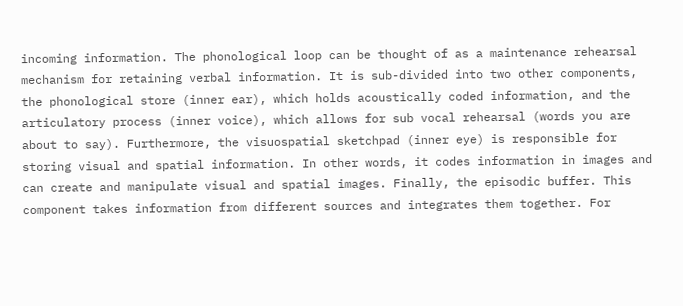incoming information. The phonological loop can be thought of as a maintenance rehearsal mechanism for retaining verbal information. It is sub-divided into two other components, the phonological store (inner ear), which holds acoustically coded information, and the articulatory process (inner voice), which allows for sub vocal rehearsal (words you are about to say). Furthermore, the visuospatial sketchpad (inner eye) is responsible for storing visual and spatial information. In other words, it codes information in images and can create and manipulate visual and spatial images. Finally, the episodic buffer. This component takes information from different sources and integrates them together. For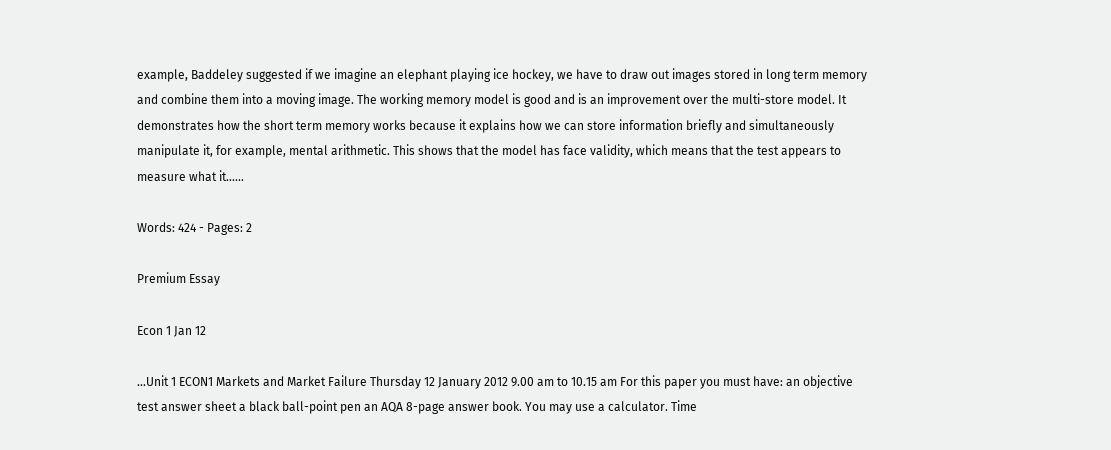example, Baddeley suggested if we imagine an elephant playing ice hockey, we have to draw out images stored in long term memory and combine them into a moving image. The working memory model is good and is an improvement over the multi-store model. It demonstrates how the short term memory works because it explains how we can store information briefly and simultaneously manipulate it, for example, mental arithmetic. This shows that the model has face validity, which means that the test appears to measure what it......

Words: 424 - Pages: 2

Premium Essay

Econ 1 Jan 12

...Unit 1 ECON1 Markets and Market Failure Thursday 12 January 2012 9.00 am to 10.15 am For this paper you must have: an objective test answer sheet a black ball-point pen an AQA 8-page answer book. You may use a calculator. Time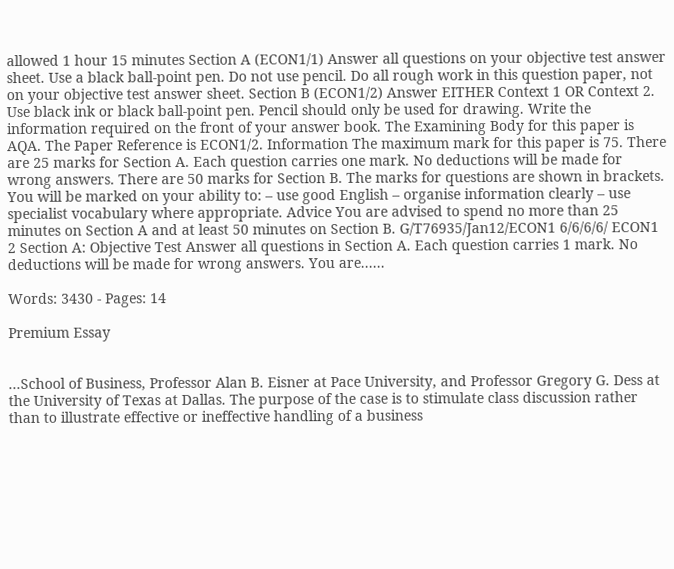allowed 1 hour 15 minutes Section A (ECON1/1) Answer all questions on your objective test answer sheet. Use a black ball-point pen. Do not use pencil. Do all rough work in this question paper, not on your objective test answer sheet. Section B (ECON1/2) Answer EITHER Context 1 OR Context 2. Use black ink or black ball-point pen. Pencil should only be used for drawing. Write the information required on the front of your answer book. The Examining Body for this paper is AQA. The Paper Reference is ECON1/2. Information The maximum mark for this paper is 75. There are 25 marks for Section A. Each question carries one mark. No deductions will be made for wrong answers. There are 50 marks for Section B. The marks for questions are shown in brackets. You will be marked on your ability to: – use good English – organise information clearly – use specialist vocabulary where appropriate. Advice You are advised to spend no more than 25 minutes on Section A and at least 50 minutes on Section B. G/T76935/Jan12/ECON1 6/6/6/6/ ECON1 2 Section A: Objective Test Answer all questions in Section A. Each question carries 1 mark. No deductions will be made for wrong answers. You are......

Words: 3430 - Pages: 14

Premium Essay


...School of Business, Professor Alan B. Eisner at Pace University, and Professor Gregory G. Dess at the University of Texas at Dallas. The purpose of the case is to stimulate class discussion rather than to illustrate effective or ineffective handling of a business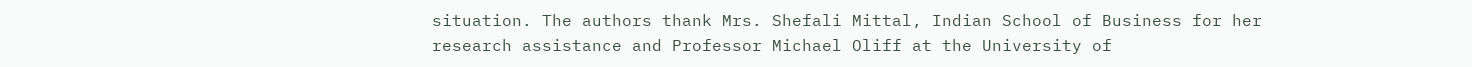situation. The authors thank Mrs. Shefali Mittal, Indian School of Business for her research assistance and Professor Michael Oliff at the University of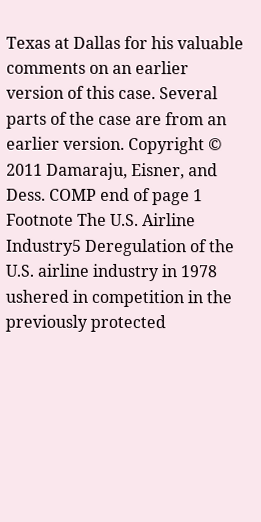Texas at Dallas for his valuable comments on an earlier version of this case. Several parts of the case are from an earlier version. Copyright © 2011 Damaraju, Eisner, and Dess. COMP end of page 1 Footnote The U.S. Airline Industry5 Deregulation of the U.S. airline industry in 1978 ushered in competition in the previously protected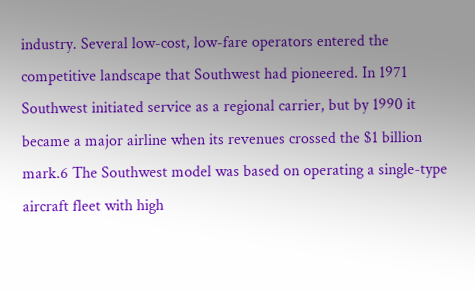industry. Several low-cost, low-fare operators entered the competitive landscape that Southwest had pioneered. In 1971 Southwest initiated service as a regional carrier, but by 1990 it became a major airline when its revenues crossed the $1 billion mark.6 The Southwest model was based on operating a single-type aircraft fleet with high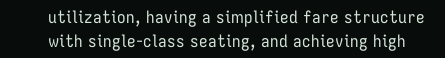utilization, having a simplified fare structure with single-class seating, and achieving high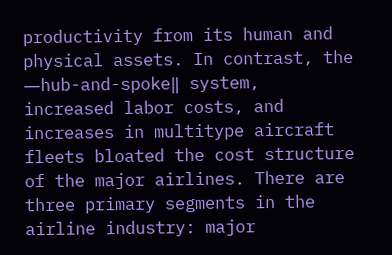productivity from its human and physical assets. In contrast, the ―hub-and-spoke‖ system, increased labor costs, and increases in multitype aircraft fleets bloated the cost structure of the major airlines. There are three primary segments in the airline industry: major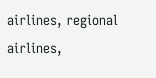airlines, regional airlines,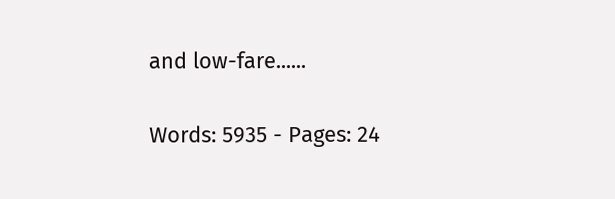and low-fare......

Words: 5935 - Pages: 24